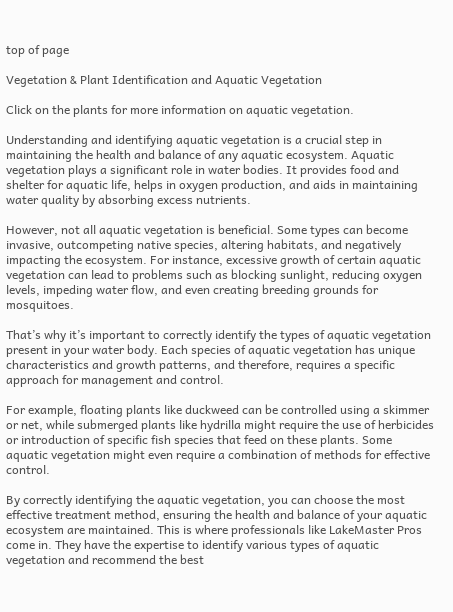top of page

Vegetation & Plant Identification and Aquatic Vegetation

Click on the plants for more information on aquatic vegetation.

Understanding and identifying aquatic vegetation is a crucial step in maintaining the health and balance of any aquatic ecosystem. Aquatic vegetation plays a significant role in water bodies. It provides food and shelter for aquatic life, helps in oxygen production, and aids in maintaining water quality by absorbing excess nutrients.

However, not all aquatic vegetation is beneficial. Some types can become invasive, outcompeting native species, altering habitats, and negatively impacting the ecosystem. For instance, excessive growth of certain aquatic vegetation can lead to problems such as blocking sunlight, reducing oxygen levels, impeding water flow, and even creating breeding grounds for mosquitoes.

That’s why it’s important to correctly identify the types of aquatic vegetation present in your water body. Each species of aquatic vegetation has unique characteristics and growth patterns, and therefore, requires a specific approach for management and control.

For example, floating plants like duckweed can be controlled using a skimmer or net, while submerged plants like hydrilla might require the use of herbicides or introduction of specific fish species that feed on these plants. Some aquatic vegetation might even require a combination of methods for effective control.

By correctly identifying the aquatic vegetation, you can choose the most effective treatment method, ensuring the health and balance of your aquatic ecosystem are maintained. This is where professionals like LakeMaster Pros come in. They have the expertise to identify various types of aquatic vegetation and recommend the best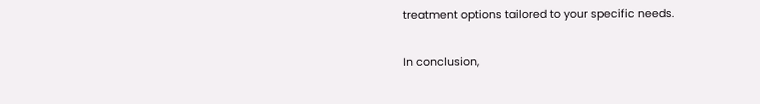treatment options tailored to your specific needs.

In conclusion,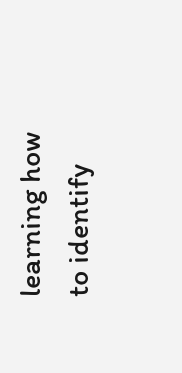learning how to identify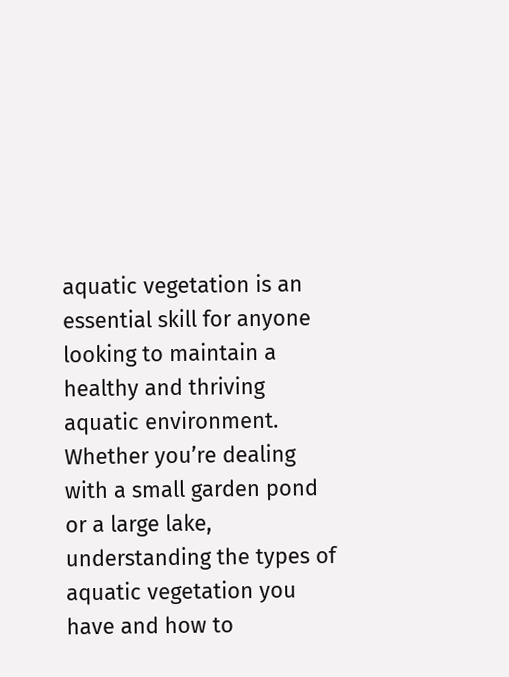aquatic vegetation is an essential skill for anyone looking to maintain a healthy and thriving aquatic environment. Whether you’re dealing with a small garden pond or a large lake, understanding the types of aquatic vegetation you have and how to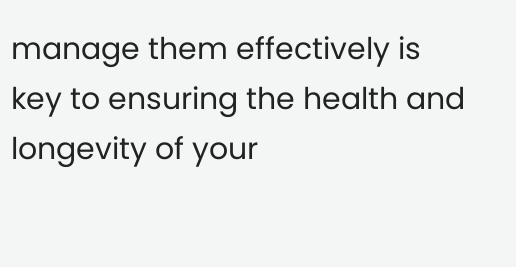manage them effectively is key to ensuring the health and longevity of your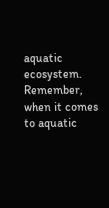aquatic ecosystem. Remember, when it comes to aquatic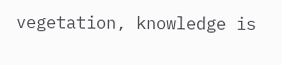vegetation, knowledge is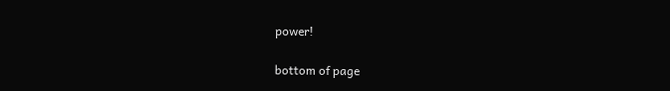power!

bottom of page